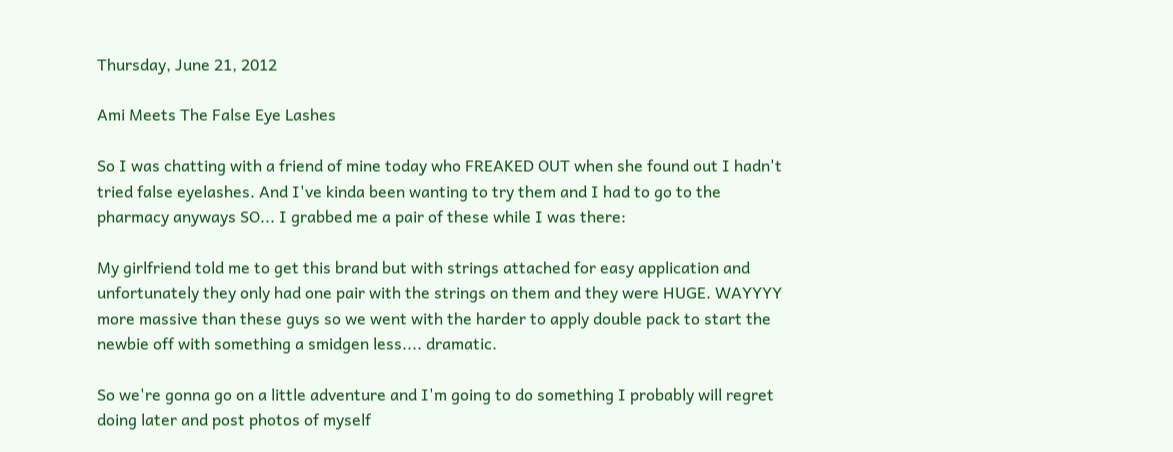Thursday, June 21, 2012

Ami Meets The False Eye Lashes

So I was chatting with a friend of mine today who FREAKED OUT when she found out I hadn't tried false eyelashes. And I've kinda been wanting to try them and I had to go to the pharmacy anyways SO... I grabbed me a pair of these while I was there:

My girlfriend told me to get this brand but with strings attached for easy application and unfortunately they only had one pair with the strings on them and they were HUGE. WAYYYY more massive than these guys so we went with the harder to apply double pack to start the newbie off with something a smidgen less.... dramatic.

So we're gonna go on a little adventure and I'm going to do something I probably will regret doing later and post photos of myself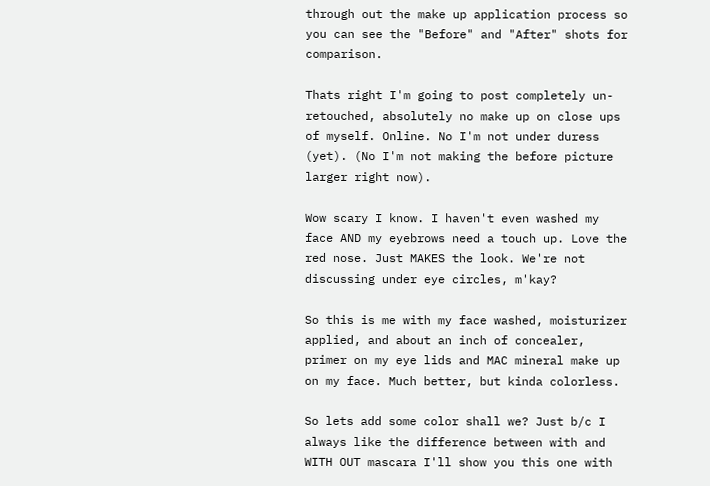through out the make up application process so you can see the "Before" and "After" shots for comparison.

Thats right I'm going to post completely un-retouched, absolutely no make up on close ups of myself. Online. No I'm not under duress (yet). (No I'm not making the before picture larger right now).

Wow scary I know. I haven't even washed my face AND my eyebrows need a touch up. Love the red nose. Just MAKES the look. We're not discussing under eye circles, m'kay?

So this is me with my face washed, moisturizer applied, and about an inch of concealer, primer on my eye lids and MAC mineral make up on my face. Much better, but kinda colorless.

So lets add some color shall we? Just b/c I always like the difference between with and WITH OUT mascara I'll show you this one with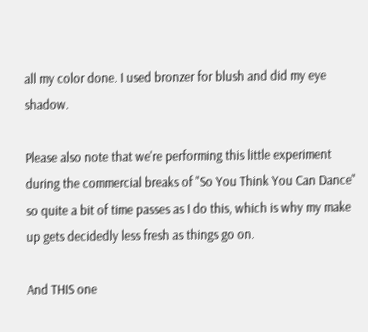all my color done. I used bronzer for blush and did my eye shadow.

Please also note that we're performing this little experiment during the commercial breaks of "So You Think You Can Dance" so quite a bit of time passes as I do this, which is why my make up gets decidedly less fresh as things go on.

And THIS one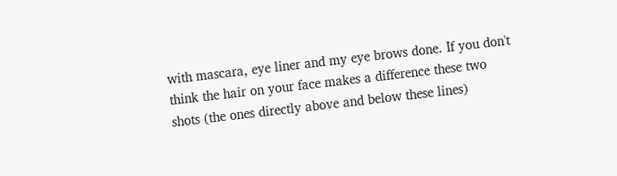with mascara, eye liner and my eye brows done. If you don't think the hair on your face makes a difference these two shots (the ones directly above and below these lines)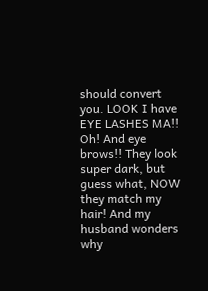should convert you. LOOK I have EYE LASHES MA!! Oh! And eye brows!! They look super dark, but guess what, NOW they match my hair! And my husband wonders why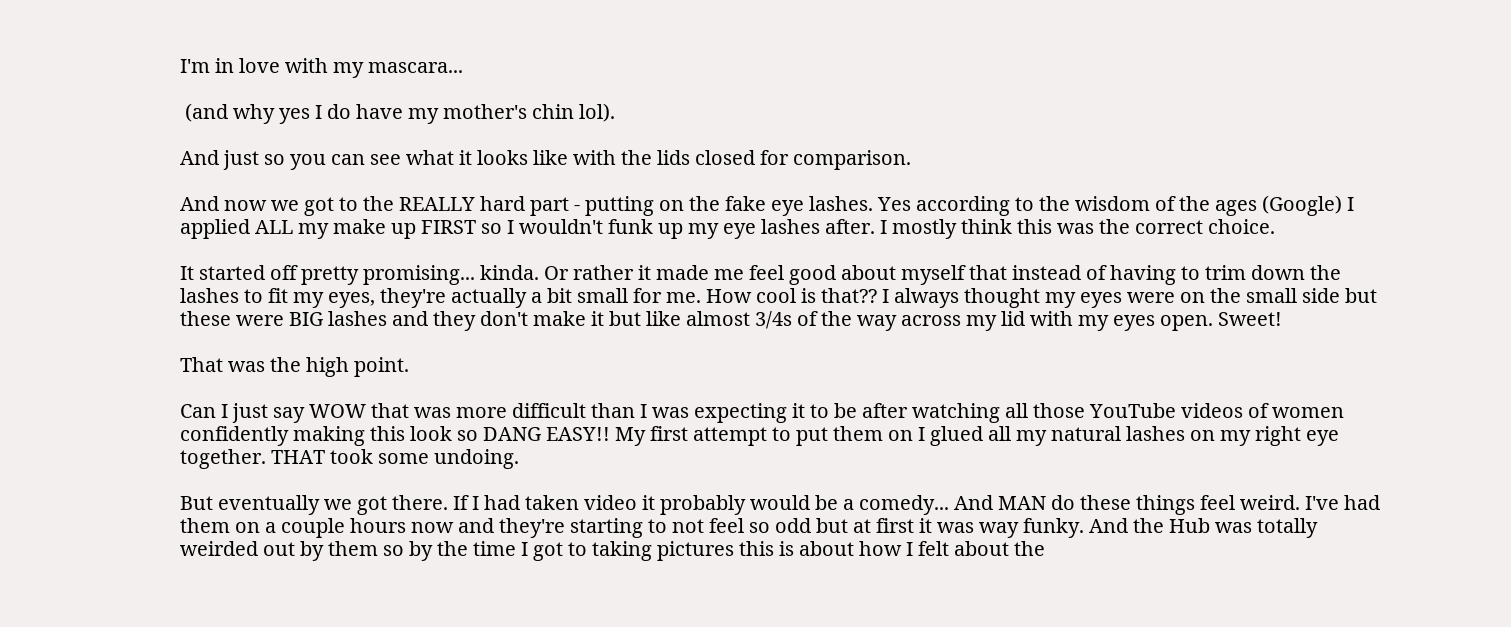I'm in love with my mascara...

 (and why yes I do have my mother's chin lol).

And just so you can see what it looks like with the lids closed for comparison.

And now we got to the REALLY hard part - putting on the fake eye lashes. Yes according to the wisdom of the ages (Google) I applied ALL my make up FIRST so I wouldn't funk up my eye lashes after. I mostly think this was the correct choice.

It started off pretty promising... kinda. Or rather it made me feel good about myself that instead of having to trim down the lashes to fit my eyes, they're actually a bit small for me. How cool is that?? I always thought my eyes were on the small side but these were BIG lashes and they don't make it but like almost 3/4s of the way across my lid with my eyes open. Sweet!

That was the high point.

Can I just say WOW that was more difficult than I was expecting it to be after watching all those YouTube videos of women confidently making this look so DANG EASY!! My first attempt to put them on I glued all my natural lashes on my right eye together. THAT took some undoing.

But eventually we got there. If I had taken video it probably would be a comedy... And MAN do these things feel weird. I've had them on a couple hours now and they're starting to not feel so odd but at first it was way funky. And the Hub was totally weirded out by them so by the time I got to taking pictures this is about how I felt about the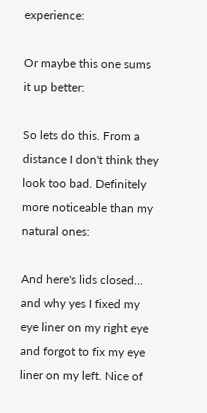experience:

Or maybe this one sums it up better:

So lets do this. From a distance I don't think they look too bad. Definitely more noticeable than my natural ones:

And here's lids closed... and why yes I fixed my eye liner on my right eye and forgot to fix my eye liner on my left. Nice of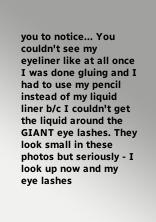you to notice... You couldn't see my eyeliner like at all once I was done gluing and I had to use my pencil instead of my liquid liner b/c I couldn't get the liquid around the GIANT eye lashes. They look small in these photos but seriously - I look up now and my eye lashes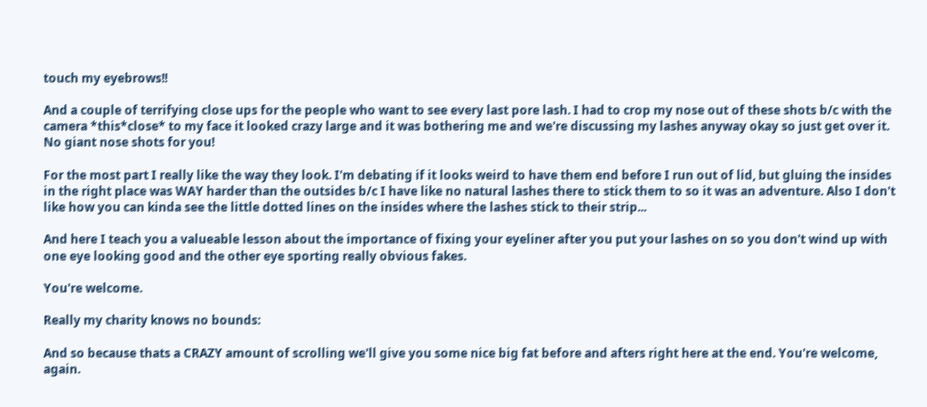touch my eyebrows!!

And a couple of terrifying close ups for the people who want to see every last pore lash. I had to crop my nose out of these shots b/c with the camera *this*close* to my face it looked crazy large and it was bothering me and we're discussing my lashes anyway okay so just get over it. No giant nose shots for you!

For the most part I really like the way they look. I'm debating if it looks weird to have them end before I run out of lid, but gluing the insides in the right place was WAY harder than the outsides b/c I have like no natural lashes there to stick them to so it was an adventure. Also I don't like how you can kinda see the little dotted lines on the insides where the lashes stick to their strip...

And here I teach you a valueable lesson about the importance of fixing your eyeliner after you put your lashes on so you don't wind up with one eye looking good and the other eye sporting really obvious fakes.

You're welcome.

Really my charity knows no bounds:

And so because thats a CRAZY amount of scrolling we'll give you some nice big fat before and afters right here at the end. You're welcome, again.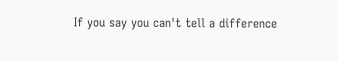If you say you can't tell a difference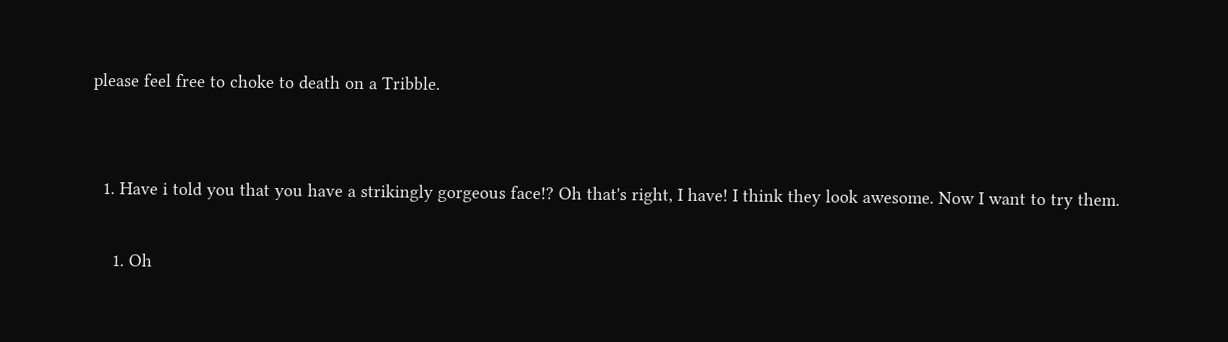please feel free to choke to death on a Tribble.


  1. Have i told you that you have a strikingly gorgeous face!? Oh that's right, I have! I think they look awesome. Now I want to try them.

    1. Oh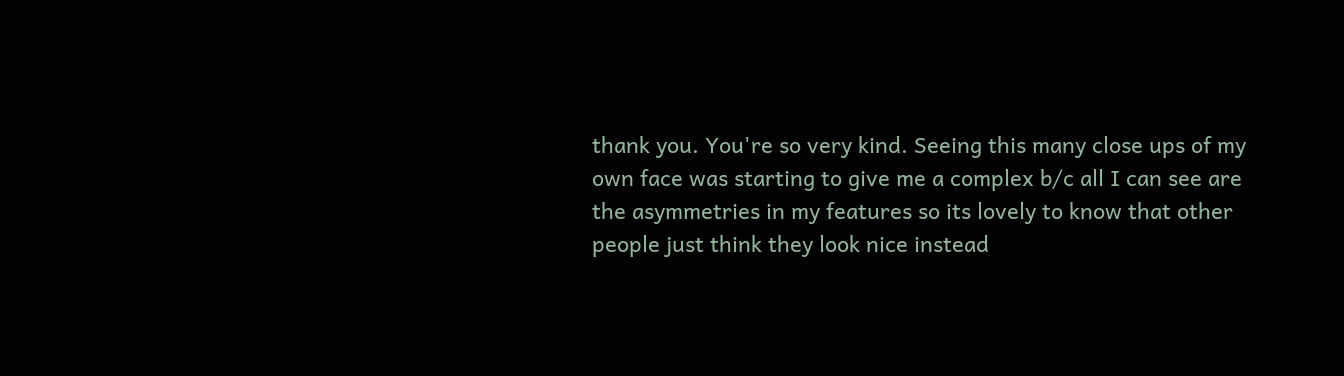thank you. You're so very kind. Seeing this many close ups of my own face was starting to give me a complex b/c all I can see are the asymmetries in my features so its lovely to know that other people just think they look nice instead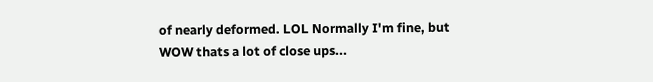of nearly deformed. LOL Normally I'm fine, but WOW thats a lot of close ups...